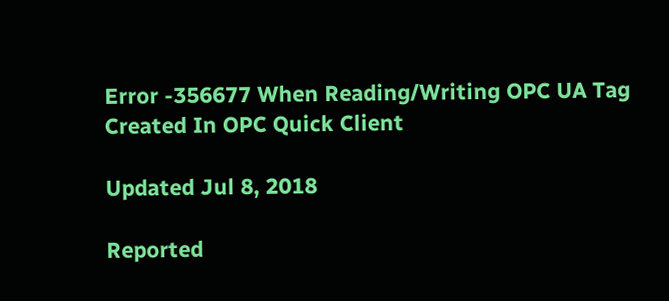Error -356677 When Reading/Writing OPC UA Tag Created In OPC Quick Client

Updated Jul 8, 2018

Reported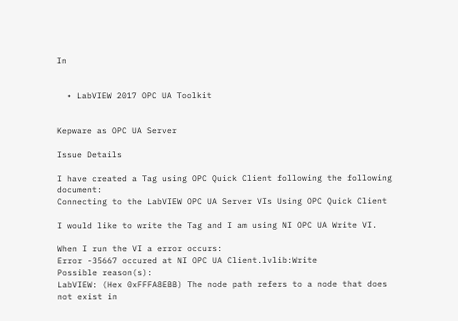In


  • LabVIEW 2017 OPC UA Toolkit


Kepware as OPC UA Server

Issue Details

I have created a Tag using OPC Quick Client following the following document:
Connecting to the LabVIEW OPC UA Server VIs Using OPC Quick Client

I would like to write the Tag and I am using NI OPC UA Write VI.

When I run the VI a error occurs:
Error -35667 occured at NI OPC UA Client.lvlib:Write
Possible reason(s):
LabVIEW: (Hex 0xFFFA8EBB) The node path refers to a node that does not exist in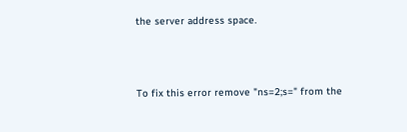the server address space.



To fix this error remove "ns=2;s=" from the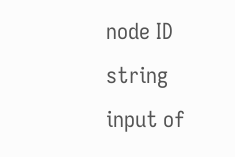node ID string input of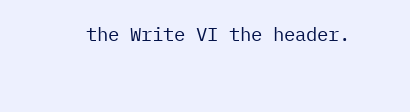the Write VI the header.